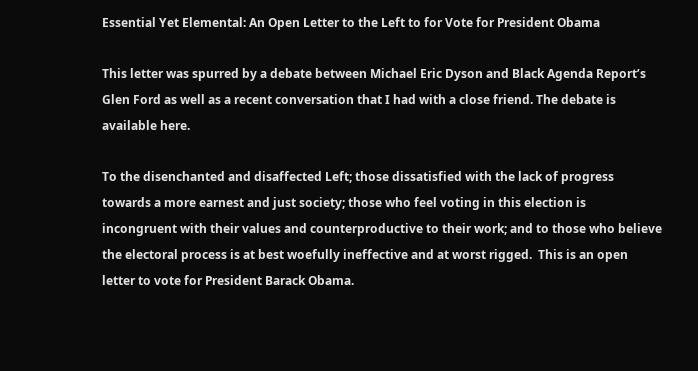Essential Yet Elemental: An Open Letter to the Left to for Vote for President Obama

This letter was spurred by a debate between Michael Eric Dyson and Black Agenda Report’s Glen Ford as well as a recent conversation that I had with a close friend. The debate is available here.

To the disenchanted and disaffected Left; those dissatisfied with the lack of progress towards a more earnest and just society; those who feel voting in this election is incongruent with their values and counterproductive to their work; and to those who believe the electoral process is at best woefully ineffective and at worst rigged.  This is an open letter to vote for President Barack Obama.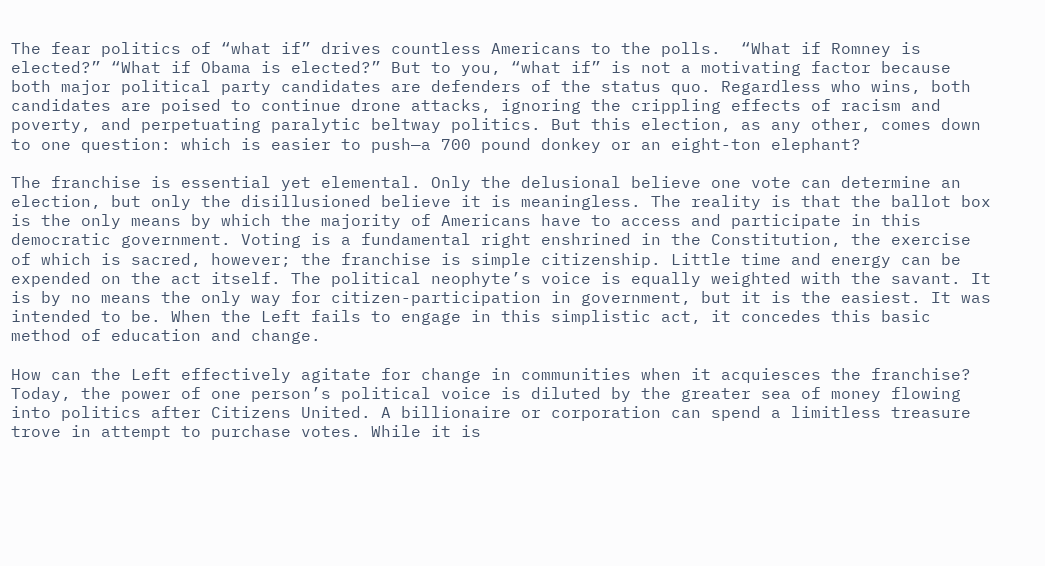The fear politics of “what if” drives countless Americans to the polls.  “What if Romney is elected?” “What if Obama is elected?” But to you, “what if” is not a motivating factor because both major political party candidates are defenders of the status quo. Regardless who wins, both candidates are poised to continue drone attacks, ignoring the crippling effects of racism and poverty, and perpetuating paralytic beltway politics. But this election, as any other, comes down to one question: which is easier to push—a 700 pound donkey or an eight-ton elephant?

The franchise is essential yet elemental. Only the delusional believe one vote can determine an election, but only the disillusioned believe it is meaningless. The reality is that the ballot box is the only means by which the majority of Americans have to access and participate in this democratic government. Voting is a fundamental right enshrined in the Constitution, the exercise of which is sacred, however; the franchise is simple citizenship. Little time and energy can be expended on the act itself. The political neophyte’s voice is equally weighted with the savant. It is by no means the only way for citizen-participation in government, but it is the easiest. It was intended to be. When the Left fails to engage in this simplistic act, it concedes this basic method of education and change.

How can the Left effectively agitate for change in communities when it acquiesces the franchise? Today, the power of one person’s political voice is diluted by the greater sea of money flowing into politics after Citizens United. A billionaire or corporation can spend a limitless treasure trove in attempt to purchase votes. While it is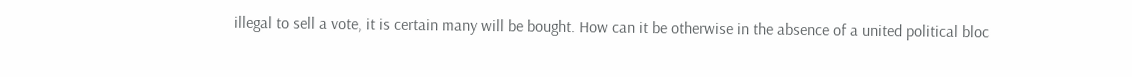illegal to sell a vote, it is certain many will be bought. How can it be otherwise in the absence of a united political bloc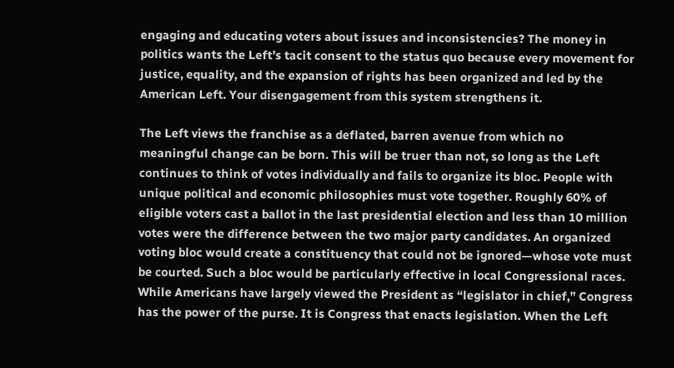engaging and educating voters about issues and inconsistencies? The money in politics wants the Left’s tacit consent to the status quo because every movement for justice, equality, and the expansion of rights has been organized and led by the American Left. Your disengagement from this system strengthens it.

The Left views the franchise as a deflated, barren avenue from which no meaningful change can be born. This will be truer than not, so long as the Left continues to think of votes individually and fails to organize its bloc. People with unique political and economic philosophies must vote together. Roughly 60% of eligible voters cast a ballot in the last presidential election and less than 10 million votes were the difference between the two major party candidates. An organized voting bloc would create a constituency that could not be ignored—whose vote must be courted. Such a bloc would be particularly effective in local Congressional races. While Americans have largely viewed the President as “legislator in chief,” Congress has the power of the purse. It is Congress that enacts legislation. When the Left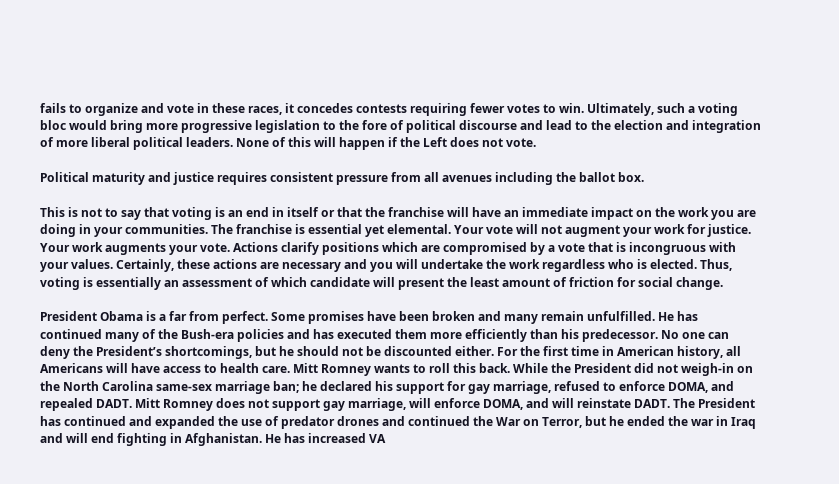fails to organize and vote in these races, it concedes contests requiring fewer votes to win. Ultimately, such a voting bloc would bring more progressive legislation to the fore of political discourse and lead to the election and integration of more liberal political leaders. None of this will happen if the Left does not vote.

Political maturity and justice requires consistent pressure from all avenues including the ballot box.

This is not to say that voting is an end in itself or that the franchise will have an immediate impact on the work you are doing in your communities. The franchise is essential yet elemental. Your vote will not augment your work for justice. Your work augments your vote. Actions clarify positions which are compromised by a vote that is incongruous with your values. Certainly, these actions are necessary and you will undertake the work regardless who is elected. Thus, voting is essentially an assessment of which candidate will present the least amount of friction for social change.

President Obama is a far from perfect. Some promises have been broken and many remain unfulfilled. He has continued many of the Bush-era policies and has executed them more efficiently than his predecessor. No one can deny the President’s shortcomings, but he should not be discounted either. For the first time in American history, all Americans will have access to health care. Mitt Romney wants to roll this back. While the President did not weigh-in on the North Carolina same-sex marriage ban; he declared his support for gay marriage, refused to enforce DOMA, and repealed DADT. Mitt Romney does not support gay marriage, will enforce DOMA, and will reinstate DADT. The President has continued and expanded the use of predator drones and continued the War on Terror, but he ended the war in Iraq and will end fighting in Afghanistan. He has increased VA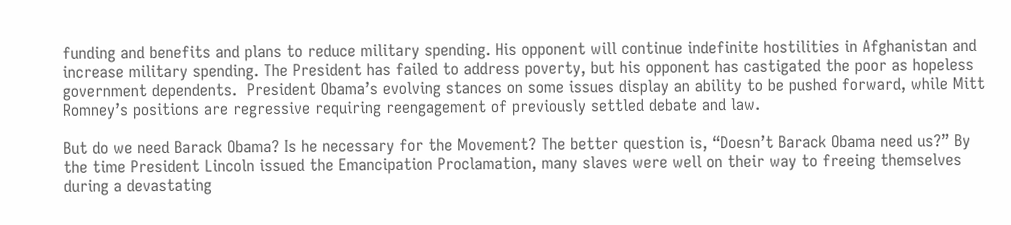funding and benefits and plans to reduce military spending. His opponent will continue indefinite hostilities in Afghanistan and increase military spending. The President has failed to address poverty, but his opponent has castigated the poor as hopeless government dependents.  President Obama’s evolving stances on some issues display an ability to be pushed forward, while Mitt Romney’s positions are regressive requiring reengagement of previously settled debate and law.

But do we need Barack Obama? Is he necessary for the Movement? The better question is, “Doesn’t Barack Obama need us?” By the time President Lincoln issued the Emancipation Proclamation, many slaves were well on their way to freeing themselves during a devastating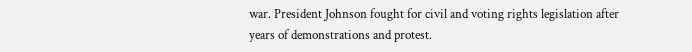war. President Johnson fought for civil and voting rights legislation after years of demonstrations and protest.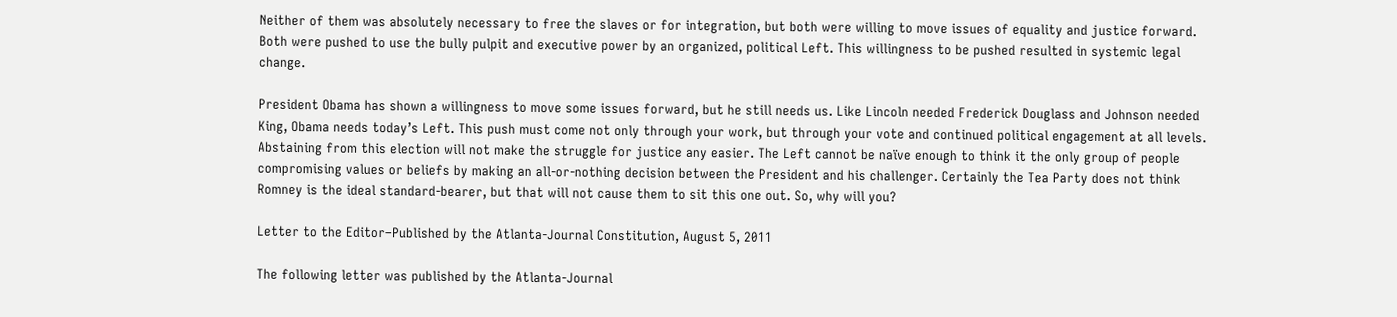Neither of them was absolutely necessary to free the slaves or for integration, but both were willing to move issues of equality and justice forward.  Both were pushed to use the bully pulpit and executive power by an organized, political Left. This willingness to be pushed resulted in systemic legal change.

President Obama has shown a willingness to move some issues forward, but he still needs us. Like Lincoln needed Frederick Douglass and Johnson needed King, Obama needs today’s Left. This push must come not only through your work, but through your vote and continued political engagement at all levels. Abstaining from this election will not make the struggle for justice any easier. The Left cannot be naïve enough to think it the only group of people compromising values or beliefs by making an all-or-nothing decision between the President and his challenger. Certainly the Tea Party does not think Romney is the ideal standard-bearer, but that will not cause them to sit this one out. So, why will you?

Letter to the Editor–Published by the Atlanta-Journal Constitution, August 5, 2011

The following letter was published by the Atlanta-Journal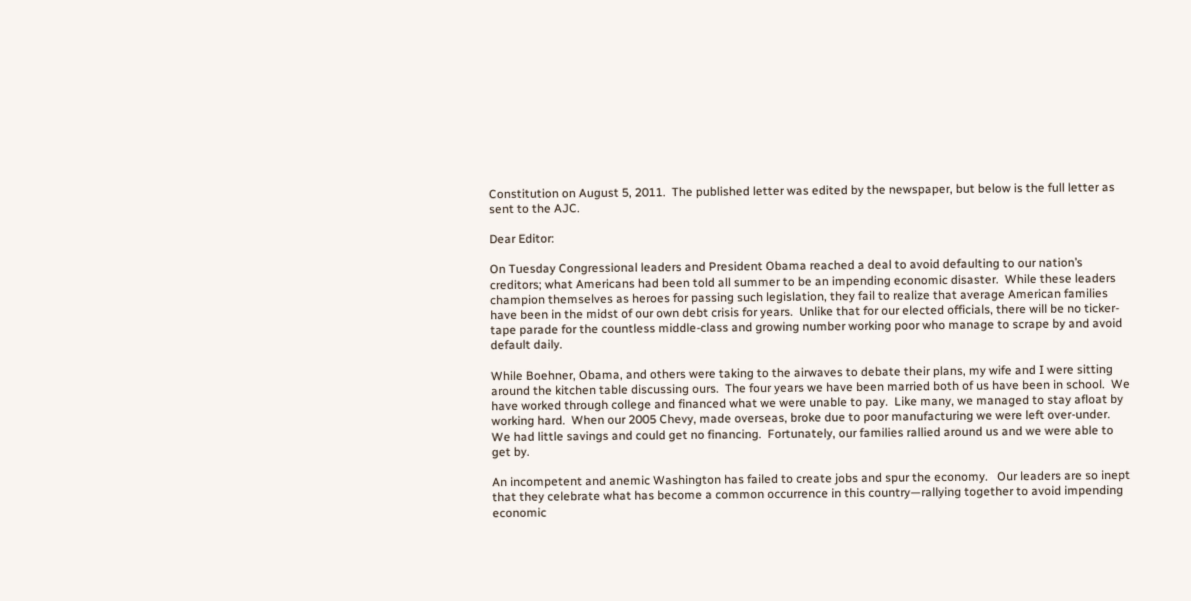Constitution on August 5, 2011.  The published letter was edited by the newspaper, but below is the full letter as sent to the AJC.

Dear Editor:

On Tuesday Congressional leaders and President Obama reached a deal to avoid defaulting to our nation’s creditors; what Americans had been told all summer to be an impending economic disaster.  While these leaders champion themselves as heroes for passing such legislation, they fail to realize that average American families have been in the midst of our own debt crisis for years.  Unlike that for our elected officials, there will be no ticker-tape parade for the countless middle-class and growing number working poor who manage to scrape by and avoid default daily.

While Boehner, Obama, and others were taking to the airwaves to debate their plans, my wife and I were sitting around the kitchen table discussing ours.  The four years we have been married both of us have been in school.  We have worked through college and financed what we were unable to pay.  Like many, we managed to stay afloat by working hard.  When our 2005 Chevy, made overseas, broke due to poor manufacturing we were left over-under.  We had little savings and could get no financing.  Fortunately, our families rallied around us and we were able to get by.

An incompetent and anemic Washington has failed to create jobs and spur the economy.   Our leaders are so inept that they celebrate what has become a common occurrence in this country—rallying together to avoid impending economic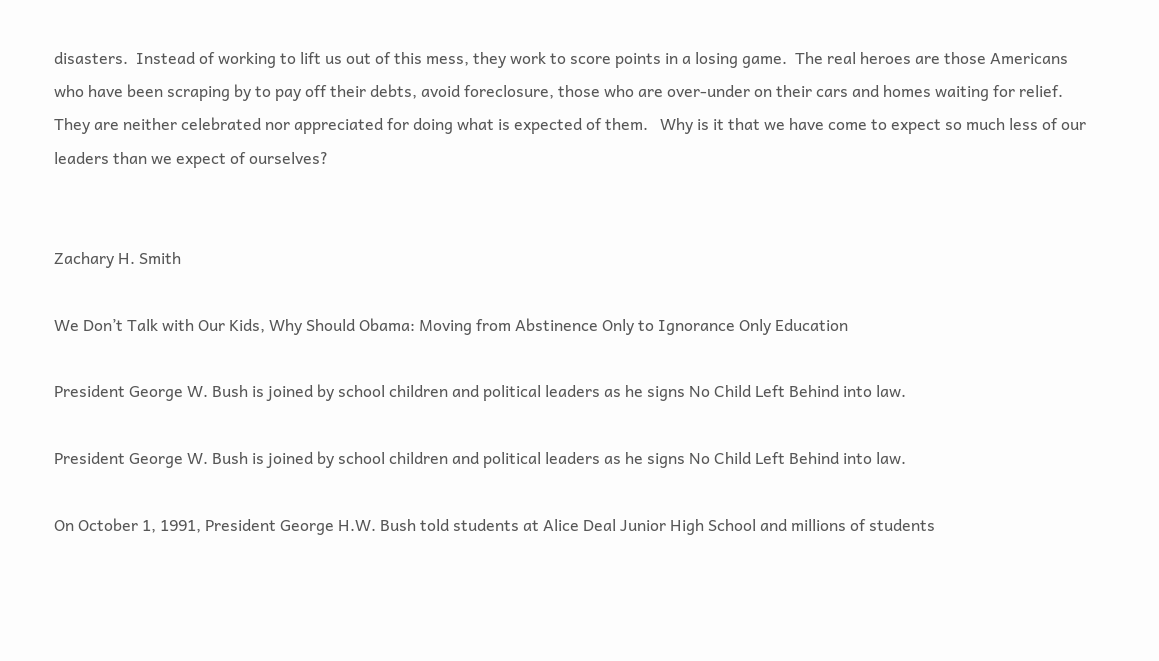disasters.  Instead of working to lift us out of this mess, they work to score points in a losing game.  The real heroes are those Americans who have been scraping by to pay off their debts, avoid foreclosure, those who are over-under on their cars and homes waiting for relief.  They are neither celebrated nor appreciated for doing what is expected of them.   Why is it that we have come to expect so much less of our leaders than we expect of ourselves?


Zachary H. Smith

We Don’t Talk with Our Kids, Why Should Obama: Moving from Abstinence Only to Ignorance Only Education

President George W. Bush is joined by school children and political leaders as he signs No Child Left Behind into law.

President George W. Bush is joined by school children and political leaders as he signs No Child Left Behind into law.

On October 1, 1991, President George H.W. Bush told students at Alice Deal Junior High School and millions of students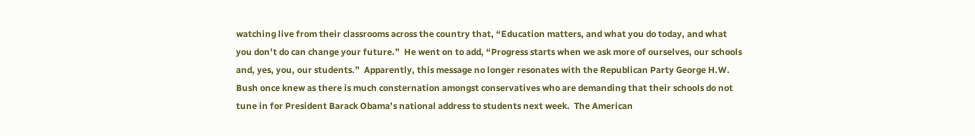watching live from their classrooms across the country that, “Education matters, and what you do today, and what you don’t do can change your future.”  He went on to add, “Progress starts when we ask more of ourselves, our schools and, yes, you, our students.”  Apparently, this message no longer resonates with the Republican Party George H.W. Bush once knew as there is much consternation amongst conservatives who are demanding that their schools do not tune in for President Barack Obama’s national address to students next week.  The American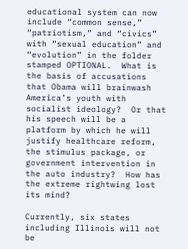educational system can now include “common sense,” “patriotism,” and “civics” with “sexual education” and “evolution” in the folder stamped OPTIONAL.  What is the basis of accusations that Obama will brainwash America’s youth with socialist ideology?  Or that his speech will be a platform by which he will justify healthcare reform, the stimulus package, or government intervention in the auto industry?  How has the extreme rightwing lost its mind?

Currently, six states including Illinois will not be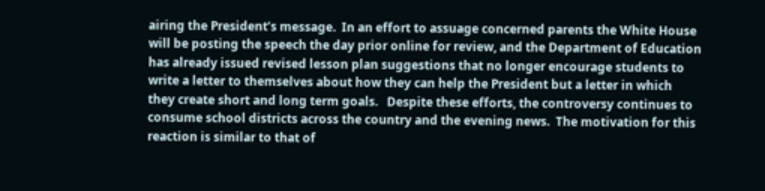airing the President’s message.  In an effort to assuage concerned parents the White House will be posting the speech the day prior online for review, and the Department of Education has already issued revised lesson plan suggestions that no longer encourage students to write a letter to themselves about how they can help the President but a letter in which they create short and long term goals.   Despite these efforts, the controversy continues to consume school districts across the country and the evening news.  The motivation for this reaction is similar to that of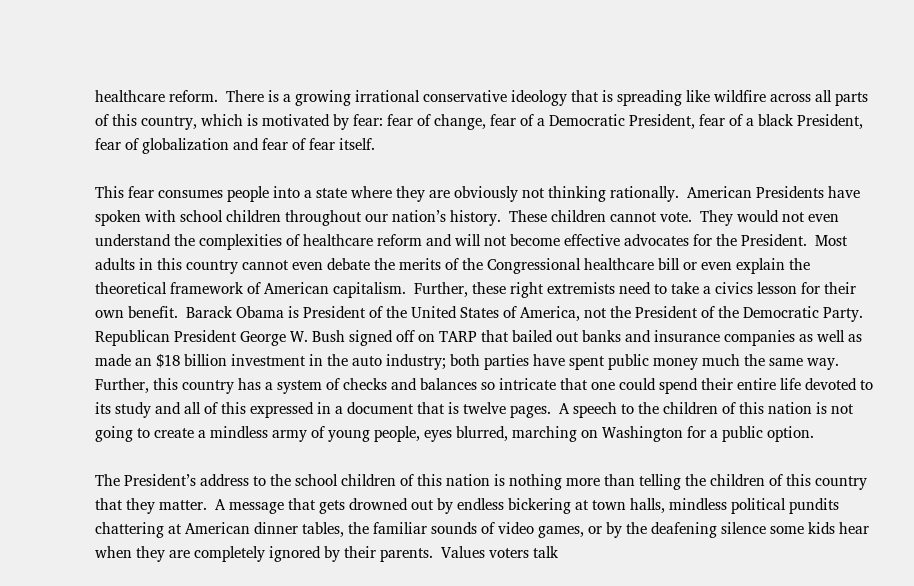healthcare reform.  There is a growing irrational conservative ideology that is spreading like wildfire across all parts of this country, which is motivated by fear: fear of change, fear of a Democratic President, fear of a black President, fear of globalization and fear of fear itself.

This fear consumes people into a state where they are obviously not thinking rationally.  American Presidents have spoken with school children throughout our nation’s history.  These children cannot vote.  They would not even understand the complexities of healthcare reform and will not become effective advocates for the President.  Most adults in this country cannot even debate the merits of the Congressional healthcare bill or even explain the theoretical framework of American capitalism.  Further, these right extremists need to take a civics lesson for their own benefit.  Barack Obama is President of the United States of America, not the President of the Democratic Party.  Republican President George W. Bush signed off on TARP that bailed out banks and insurance companies as well as made an $18 billion investment in the auto industry; both parties have spent public money much the same way.  Further, this country has a system of checks and balances so intricate that one could spend their entire life devoted to its study and all of this expressed in a document that is twelve pages.  A speech to the children of this nation is not going to create a mindless army of young people, eyes blurred, marching on Washington for a public option.

The President’s address to the school children of this nation is nothing more than telling the children of this country that they matter.  A message that gets drowned out by endless bickering at town halls, mindless political pundits chattering at American dinner tables, the familiar sounds of video games, or by the deafening silence some kids hear when they are completely ignored by their parents.  Values voters talk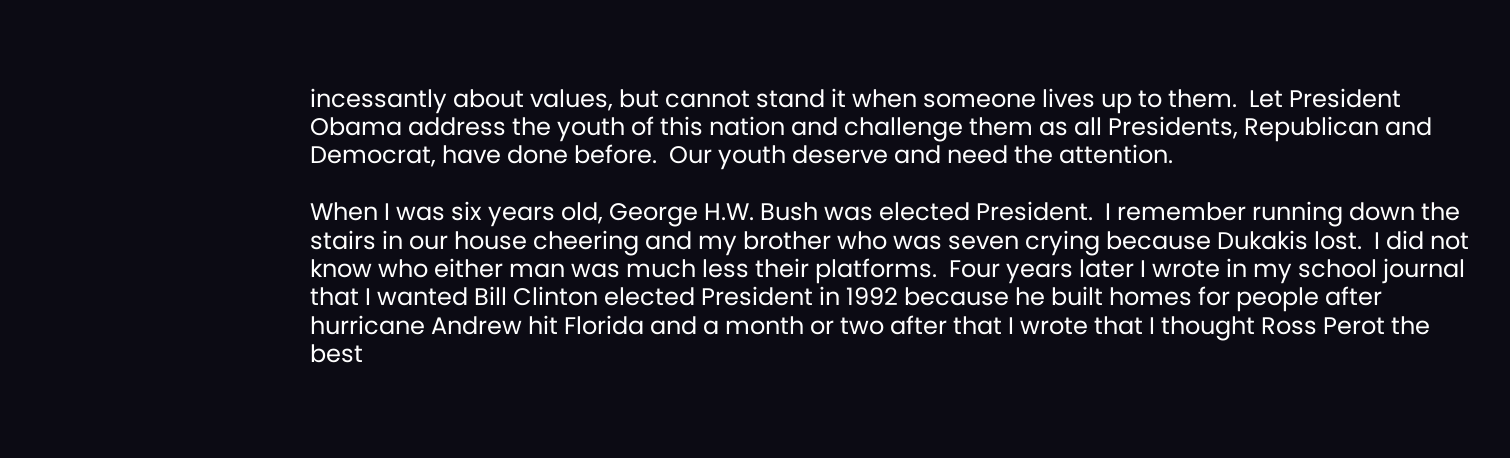incessantly about values, but cannot stand it when someone lives up to them.  Let President Obama address the youth of this nation and challenge them as all Presidents, Republican and Democrat, have done before.  Our youth deserve and need the attention.

When I was six years old, George H.W. Bush was elected President.  I remember running down the stairs in our house cheering and my brother who was seven crying because Dukakis lost.  I did not know who either man was much less their platforms.  Four years later I wrote in my school journal that I wanted Bill Clinton elected President in 1992 because he built homes for people after hurricane Andrew hit Florida and a month or two after that I wrote that I thought Ross Perot the best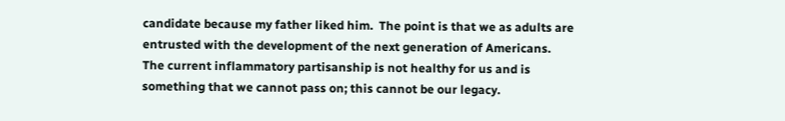candidate because my father liked him.  The point is that we as adults are entrusted with the development of the next generation of Americans.  The current inflammatory partisanship is not healthy for us and is something that we cannot pass on; this cannot be our legacy.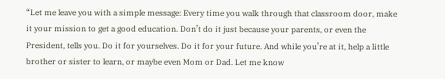“Let me leave you with a simple message: Every time you walk through that classroom door, make it your mission to get a good education. Don’t do it just because your parents, or even the President, tells you. Do it for yourselves. Do it for your future. And while you’re at it, help a little brother or sister to learn, or maybe even Mom or Dad. Let me know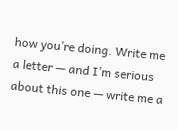how you’re doing. Write me a letter — and I’m serious about this one — write me a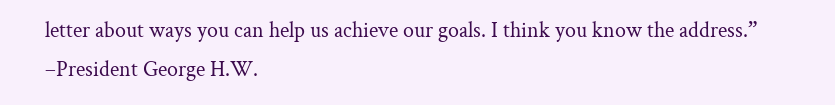letter about ways you can help us achieve our goals. I think you know the address.” –President George H.W.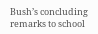Bush’s concluding remarks to school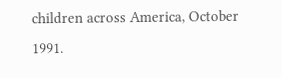children across America, October 1991.